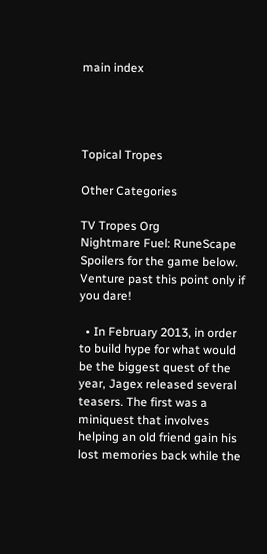main index




Topical Tropes

Other Categories

TV Tropes Org
Nightmare Fuel: RuneScape
Spoilers for the game below. Venture past this point only if you dare!

  • In February 2013, in order to build hype for what would be the biggest quest of the year, Jagex released several teasers. The first was a miniquest that involves helping an old friend gain his lost memories back while the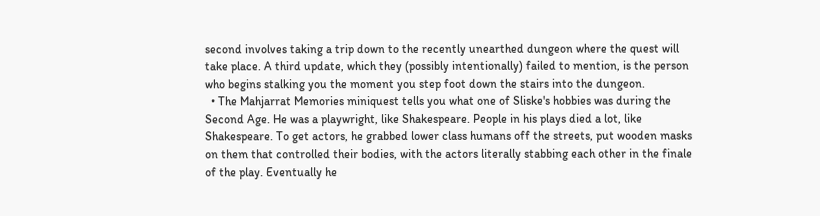second involves taking a trip down to the recently unearthed dungeon where the quest will take place. A third update, which they (possibly intentionally) failed to mention, is the person who begins stalking you the moment you step foot down the stairs into the dungeon.
  • The Mahjarrat Memories miniquest tells you what one of Sliske's hobbies was during the Second Age. He was a playwright, like Shakespeare. People in his plays died a lot, like Shakespeare. To get actors, he grabbed lower class humans off the streets, put wooden masks on them that controlled their bodies, with the actors literally stabbing each other in the finale of the play. Eventually he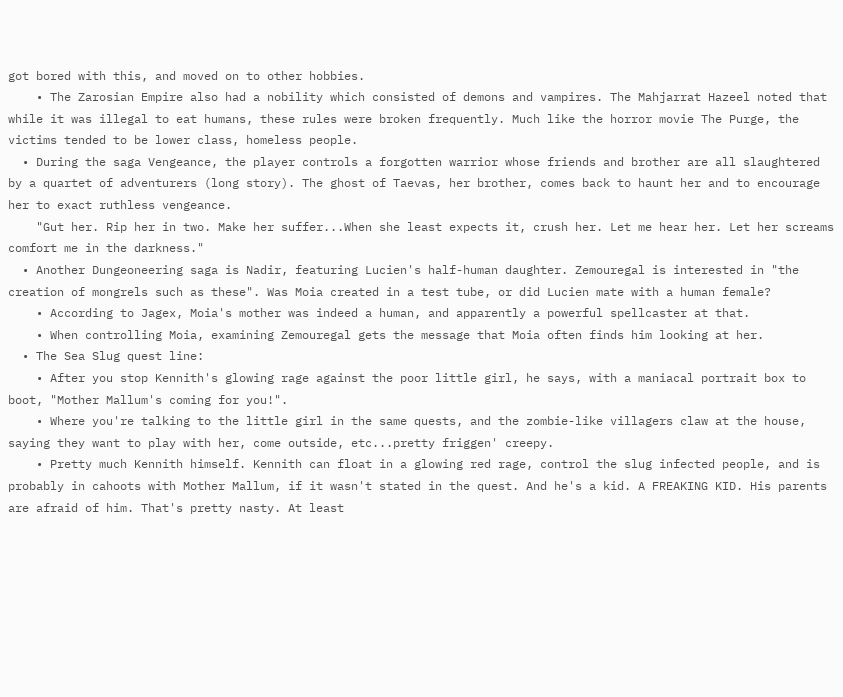got bored with this, and moved on to other hobbies.
    • The Zarosian Empire also had a nobility which consisted of demons and vampires. The Mahjarrat Hazeel noted that while it was illegal to eat humans, these rules were broken frequently. Much like the horror movie The Purge, the victims tended to be lower class, homeless people.
  • During the saga Vengeance, the player controls a forgotten warrior whose friends and brother are all slaughtered by a quartet of adventurers (long story). The ghost of Taevas, her brother, comes back to haunt her and to encourage her to exact ruthless vengeance.
    "Gut her. Rip her in two. Make her suffer...When she least expects it, crush her. Let me hear her. Let her screams comfort me in the darkness."
  • Another Dungeoneering saga is Nadir, featuring Lucien's half-human daughter. Zemouregal is interested in "the creation of mongrels such as these". Was Moia created in a test tube, or did Lucien mate with a human female?
    • According to Jagex, Moia's mother was indeed a human, and apparently a powerful spellcaster at that.
    • When controlling Moia, examining Zemouregal gets the message that Moia often finds him looking at her.
  • The Sea Slug quest line:
    • After you stop Kennith's glowing rage against the poor little girl, he says, with a maniacal portrait box to boot, "Mother Mallum's coming for you!".
    • Where you're talking to the little girl in the same quests, and the zombie-like villagers claw at the house, saying they want to play with her, come outside, etc...pretty friggen' creepy.
    • Pretty much Kennith himself. Kennith can float in a glowing red rage, control the slug infected people, and is probably in cahoots with Mother Mallum, if it wasn't stated in the quest. And he's a kid. A FREAKING KID. His parents are afraid of him. That's pretty nasty. At least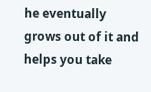he eventually grows out of it and helps you take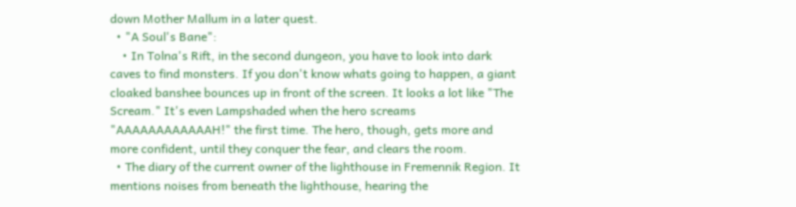down Mother Mallum in a later quest.
  • "A Soul's Bane":
    • In Tolna's Rift, in the second dungeon, you have to look into dark caves to find monsters. If you don't know whats going to happen, a giant cloaked banshee bounces up in front of the screen. It looks a lot like "The Scream." It's even Lampshaded when the hero screams "AAAAAAAAAAAAH!" the first time. The hero, though, gets more and more confident, until they conquer the fear, and clears the room.
  • The diary of the current owner of the lighthouse in Fremennik Region. It mentions noises from beneath the lighthouse, hearing the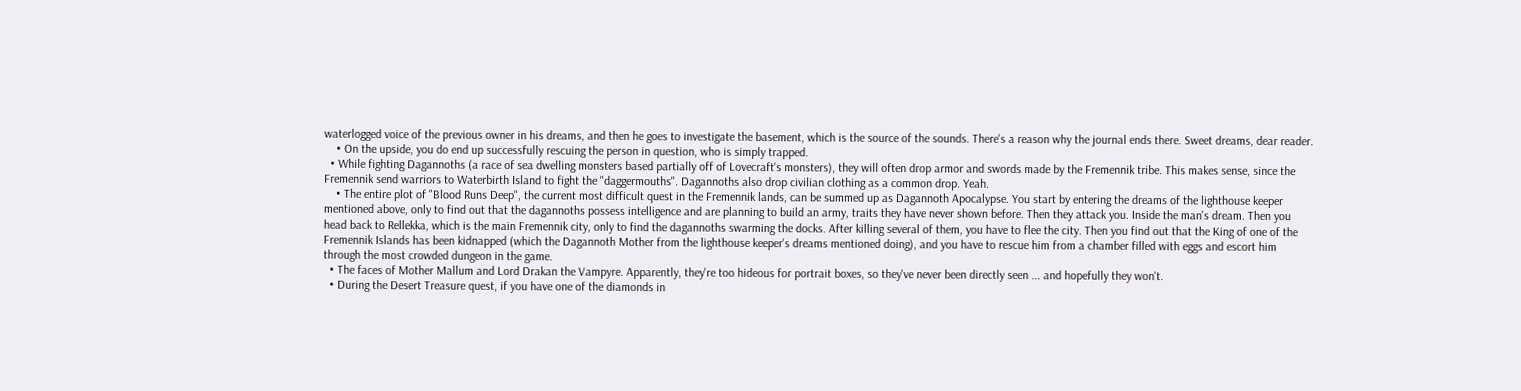waterlogged voice of the previous owner in his dreams, and then he goes to investigate the basement, which is the source of the sounds. There's a reason why the journal ends there. Sweet dreams, dear reader.
    • On the upside, you do end up successfully rescuing the person in question, who is simply trapped.
  • While fighting Dagannoths (a race of sea dwelling monsters based partially off of Lovecraft's monsters), they will often drop armor and swords made by the Fremennik tribe. This makes sense, since the Fremennik send warriors to Waterbirth Island to fight the "daggermouths". Dagannoths also drop civilian clothing as a common drop. Yeah.
    • The entire plot of "Blood Runs Deep", the current most difficult quest in the Fremennik lands, can be summed up as Dagannoth Apocalypse. You start by entering the dreams of the lighthouse keeper mentioned above, only to find out that the dagannoths possess intelligence and are planning to build an army, traits they have never shown before. Then they attack you. Inside the man's dream. Then you head back to Rellekka, which is the main Fremennik city, only to find the dagannoths swarming the docks. After killing several of them, you have to flee the city. Then you find out that the King of one of the Fremennik Islands has been kidnapped (which the Dagannoth Mother from the lighthouse keeper's dreams mentioned doing), and you have to rescue him from a chamber filled with eggs and escort him through the most crowded dungeon in the game.
  • The faces of Mother Mallum and Lord Drakan the Vampyre. Apparently, they're too hideous for portrait boxes, so they've never been directly seen ... and hopefully they won't.
  • During the Desert Treasure quest, if you have one of the diamonds in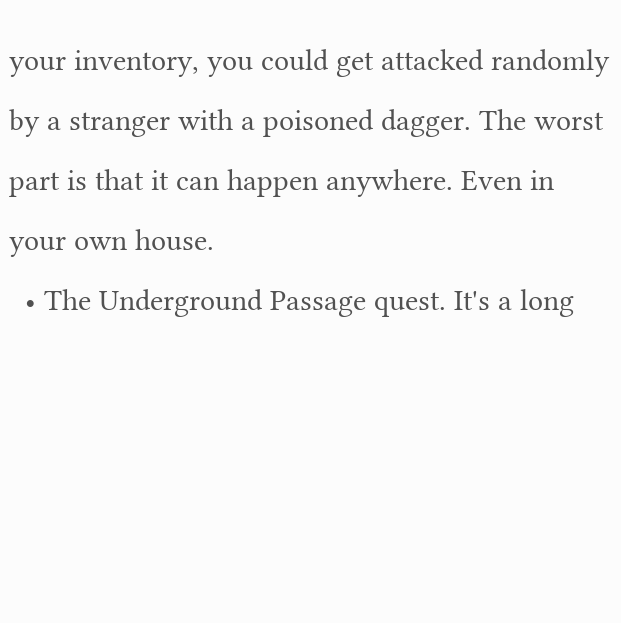your inventory, you could get attacked randomly by a stranger with a poisoned dagger. The worst part is that it can happen anywhere. Even in your own house.
  • The Underground Passage quest. It's a long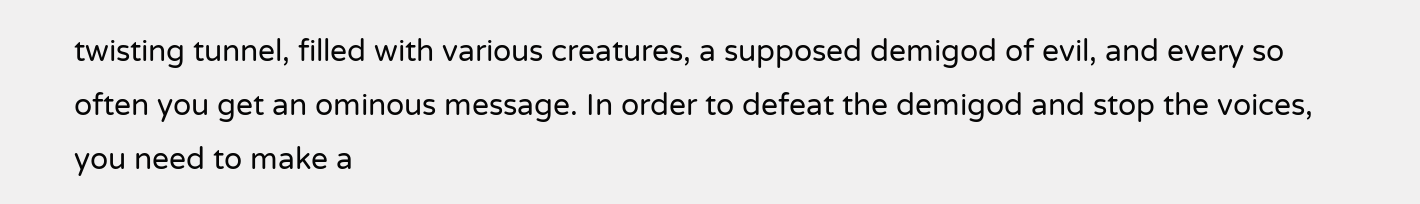twisting tunnel, filled with various creatures, a supposed demigod of evil, and every so often you get an ominous message. In order to defeat the demigod and stop the voices, you need to make a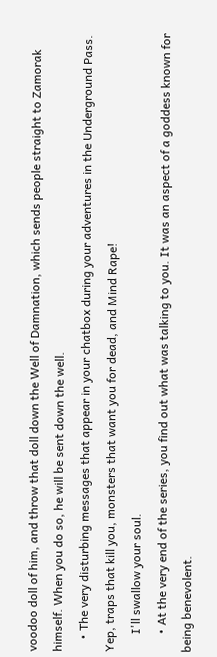voodoo doll of him, and throw that doll down the Well of Damnation, which sends people straight to Zamorak himself. When you do so, he will be sent down the well.
    • The very disturbing messages that appear in your chatbox during your adventures in the Underground Pass. Yep, traps that kill you, monsters that want you for dead, and Mind Rape!
      I'll swallow your soul.
      • At the very end of the series, you find out what was talking to you. It was an aspect of a goddess known for being benevolent.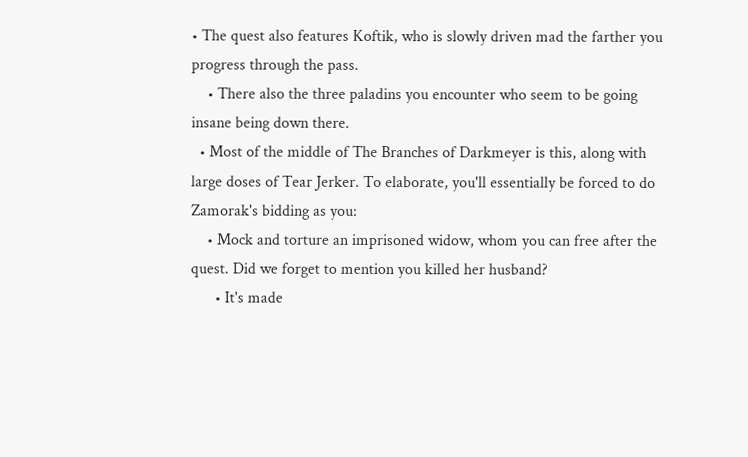• The quest also features Koftik, who is slowly driven mad the farther you progress through the pass.
    • There also the three paladins you encounter who seem to be going insane being down there.
  • Most of the middle of The Branches of Darkmeyer is this, along with large doses of Tear Jerker. To elaborate, you'll essentially be forced to do Zamorak's bidding as you:
    • Mock and torture an imprisoned widow, whom you can free after the quest. Did we forget to mention you killed her husband?
      • It's made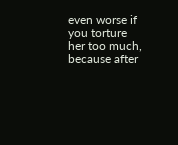even worse if you torture her too much, because after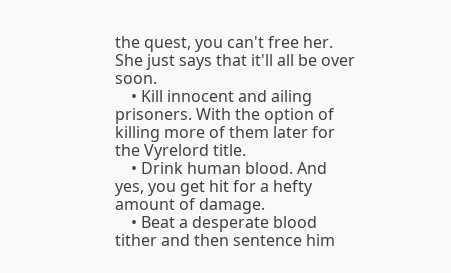the quest, you can't free her. She just says that it'll all be over soon.
    • Kill innocent and ailing prisoners. With the option of killing more of them later for the Vyrelord title.
    • Drink human blood. And yes, you get hit for a hefty amount of damage.
    • Beat a desperate blood tither and then sentence him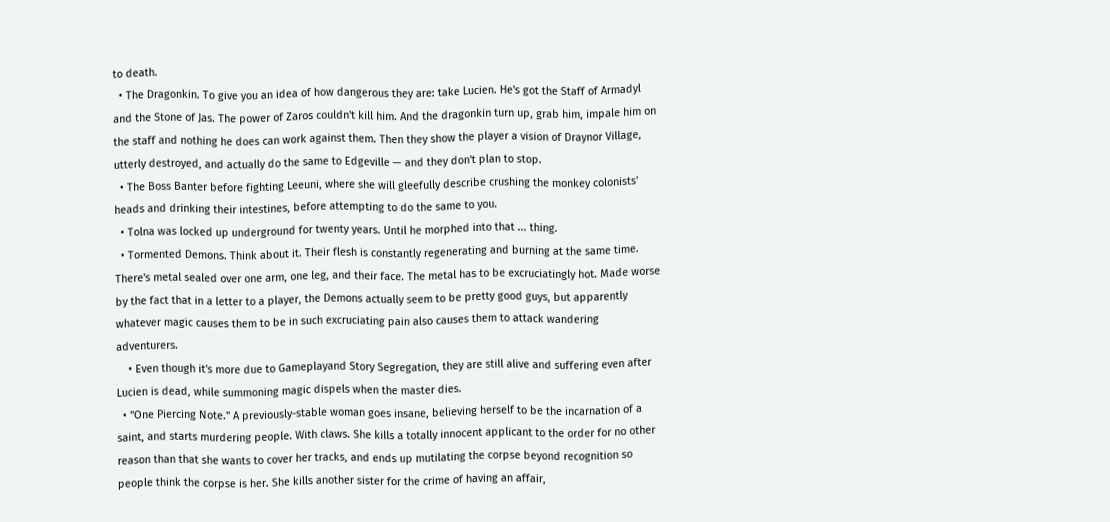to death.
  • The Dragonkin. To give you an idea of how dangerous they are: take Lucien. He's got the Staff of Armadyl and the Stone of Jas. The power of Zaros couldn't kill him. And the dragonkin turn up, grab him, impale him on the staff and nothing he does can work against them. Then they show the player a vision of Draynor Village, utterly destroyed, and actually do the same to Edgeville — and they don't plan to stop.
  • The Boss Banter before fighting Leeuni, where she will gleefully describe crushing the monkey colonists' heads and drinking their intestines, before attempting to do the same to you.
  • Tolna was locked up underground for twenty years. Until he morphed into that ... thing.
  • Tormented Demons. Think about it. Their flesh is constantly regenerating and burning at the same time. There's metal sealed over one arm, one leg, and their face. The metal has to be excruciatingly hot. Made worse by the fact that in a letter to a player, the Demons actually seem to be pretty good guys, but apparently whatever magic causes them to be in such excruciating pain also causes them to attack wandering adventurers.
    • Even though it's more due to Gameplayand Story Segregation, they are still alive and suffering even after Lucien is dead, while summoning magic dispels when the master dies.
  • "One Piercing Note." A previously-stable woman goes insane, believing herself to be the incarnation of a saint, and starts murdering people. With claws. She kills a totally innocent applicant to the order for no other reason than that she wants to cover her tracks, and ends up mutilating the corpse beyond recognition so people think the corpse is her. She kills another sister for the crime of having an affair,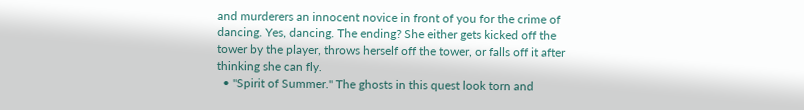and murderers an innocent novice in front of you for the crime of dancing. Yes, dancing. The ending? She either gets kicked off the tower by the player, throws herself off the tower, or falls off it after thinking she can fly.
  • "Spirit of Summer." The ghosts in this quest look torn and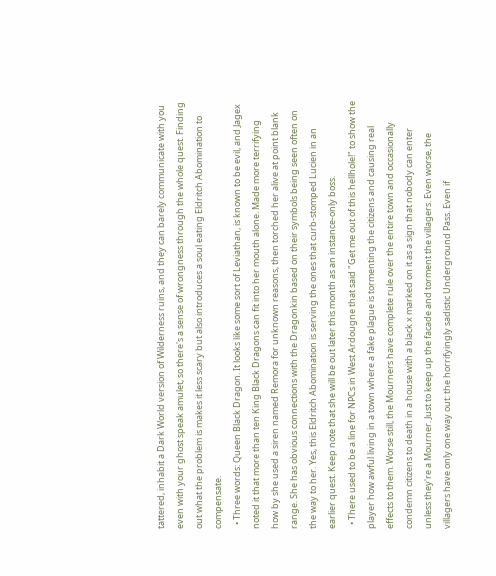tattered, inhabit a Dark World version of Wilderness ruins, and they can barely communicate with you even with your ghost speak amulet, so there's a sense of wrongness through the whole quest. Finding out what the problem is makes it less scary but also introduces a soul eating Eldritch Abomination to compensate.
  • Three words: Queen Black Dragon. It looks like some sort of Leviathan, is known to be evil, and Jagex noted it that more than ten King Black Dragons can fit into her mouth alone. Made more terrifying how by she used a siren named Remora for unknown reasons, then torched her alive at point blank range. She has obvious connections with the Dragonkin based on their symbols being seen often on the way to her. Yes, this Eldritch Abomination is serving the ones that curb-stomped Lucien in an earlier quest. Keep note that she will be out later this month as an instance-only boss.
  • There used to be a line for NPCs in West Ardougne that said "Get me out of this hellhole!" to show the player how awful living in a town where a fake plague is tormenting the citizens and causing real effects to them. Worse still, the Mourners have complete rule over the entire town and occasionally condemn citizens to death in a house with a black x marked on it as a sign that nobody can enter unless they're a Mourner. Just to keep up the facade and torment the villagers. Even worse, the villagers have only one way out: the horrifyingly sadistic Underground Pass. Even if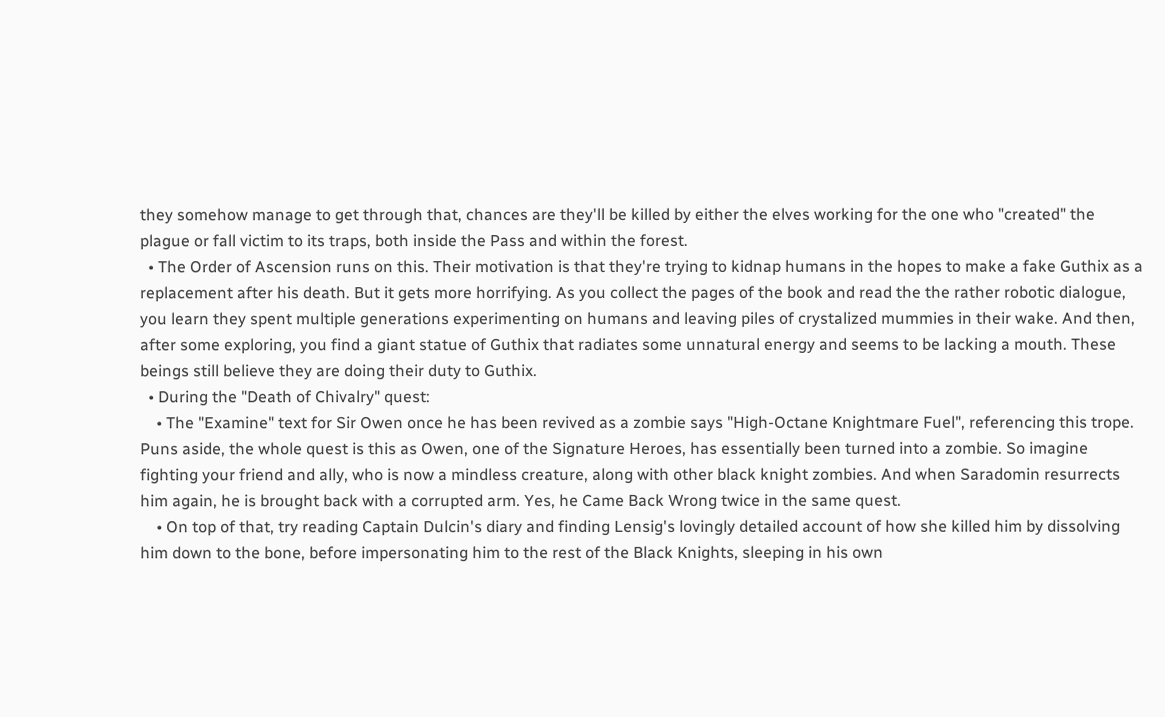they somehow manage to get through that, chances are they'll be killed by either the elves working for the one who "created" the plague or fall victim to its traps, both inside the Pass and within the forest.
  • The Order of Ascension runs on this. Their motivation is that they're trying to kidnap humans in the hopes to make a fake Guthix as a replacement after his death. But it gets more horrifying. As you collect the pages of the book and read the the rather robotic dialogue, you learn they spent multiple generations experimenting on humans and leaving piles of crystalized mummies in their wake. And then, after some exploring, you find a giant statue of Guthix that radiates some unnatural energy and seems to be lacking a mouth. These beings still believe they are doing their duty to Guthix.
  • During the "Death of Chivalry" quest:
    • The "Examine" text for Sir Owen once he has been revived as a zombie says "High-Octane Knightmare Fuel", referencing this trope. Puns aside, the whole quest is this as Owen, one of the Signature Heroes, has essentially been turned into a zombie. So imagine fighting your friend and ally, who is now a mindless creature, along with other black knight zombies. And when Saradomin resurrects him again, he is brought back with a corrupted arm. Yes, he Came Back Wrong twice in the same quest.
    • On top of that, try reading Captain Dulcin's diary and finding Lensig's lovingly detailed account of how she killed him by dissolving him down to the bone, before impersonating him to the rest of the Black Knights, sleeping in his own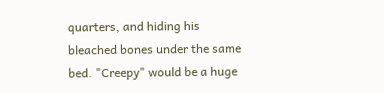quarters, and hiding his bleached bones under the same bed. "Creepy" would be a huge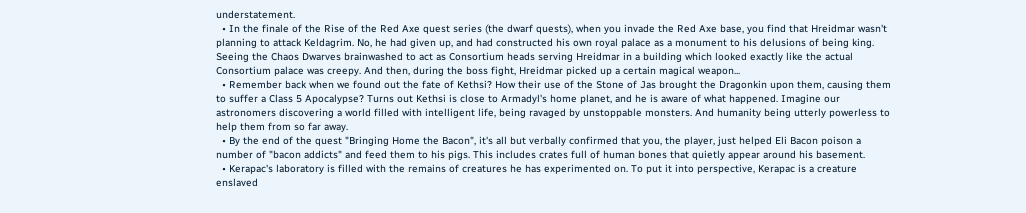understatement.
  • In the finale of the Rise of the Red Axe quest series (the dwarf quests), when you invade the Red Axe base, you find that Hreidmar wasn't planning to attack Keldagrim. No, he had given up, and had constructed his own royal palace as a monument to his delusions of being king. Seeing the Chaos Dwarves brainwashed to act as Consortium heads serving Hreidmar in a building which looked exactly like the actual Consortium palace was creepy. And then, during the boss fight, Hreidmar picked up a certain magical weapon...
  • Remember back when we found out the fate of Kethsi? How their use of the Stone of Jas brought the Dragonkin upon them, causing them to suffer a Class 5 Apocalypse? Turns out Kethsi is close to Armadyl's home planet, and he is aware of what happened. Imagine our astronomers discovering a world filled with intelligent life, being ravaged by unstoppable monsters. And humanity being utterly powerless to help them from so far away.
  • By the end of the quest "Bringing Home the Bacon", it's all but verbally confirmed that you, the player, just helped Eli Bacon poison a number of "bacon addicts" and feed them to his pigs. This includes crates full of human bones that quietly appear around his basement.
  • Kerapac's laboratory is filled with the remains of creatures he has experimented on. To put it into perspective, Kerapac is a creature enslaved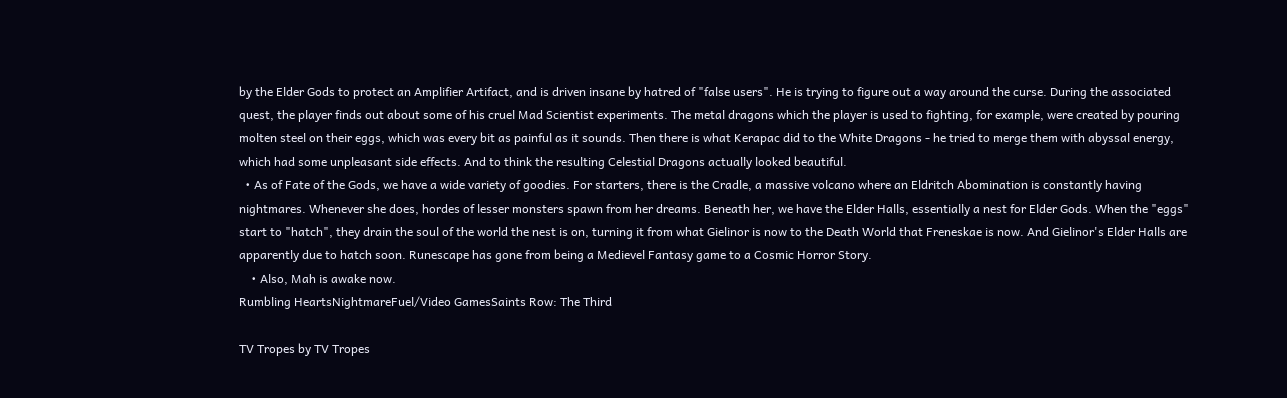by the Elder Gods to protect an Amplifier Artifact, and is driven insane by hatred of "false users". He is trying to figure out a way around the curse. During the associated quest, the player finds out about some of his cruel Mad Scientist experiments. The metal dragons which the player is used to fighting, for example, were created by pouring molten steel on their eggs, which was every bit as painful as it sounds. Then there is what Kerapac did to the White Dragons - he tried to merge them with abyssal energy, which had some unpleasant side effects. And to think the resulting Celestial Dragons actually looked beautiful.
  • As of Fate of the Gods, we have a wide variety of goodies. For starters, there is the Cradle, a massive volcano where an Eldritch Abomination is constantly having nightmares. Whenever she does, hordes of lesser monsters spawn from her dreams. Beneath her, we have the Elder Halls, essentially a nest for Elder Gods. When the "eggs" start to "hatch", they drain the soul of the world the nest is on, turning it from what Gielinor is now to the Death World that Freneskae is now. And Gielinor's Elder Halls are apparently due to hatch soon. Runescape has gone from being a Medievel Fantasy game to a Cosmic Horror Story.
    • Also, Mah is awake now.
Rumbling HeartsNightmareFuel/Video GamesSaints Row: The Third

TV Tropes by TV Tropes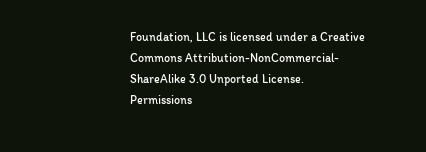Foundation, LLC is licensed under a Creative Commons Attribution-NonCommercial-ShareAlike 3.0 Unported License.
Permissions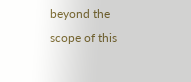beyond the scope of this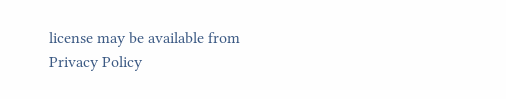license may be available from
Privacy Policy